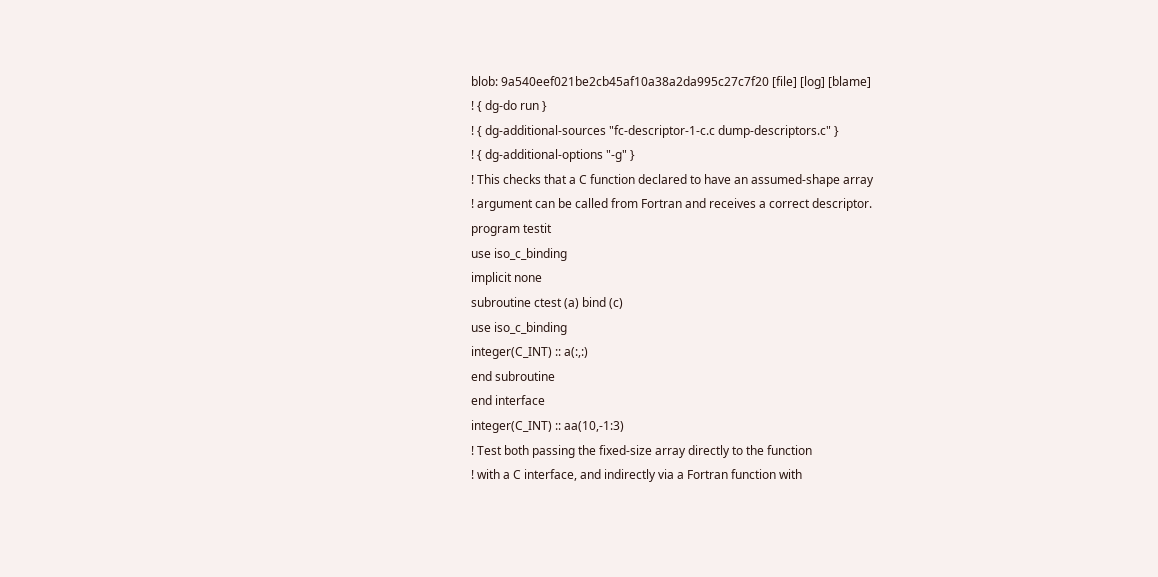blob: 9a540eef021be2cb45af10a38a2da995c27c7f20 [file] [log] [blame]
! { dg-do run }
! { dg-additional-sources "fc-descriptor-1-c.c dump-descriptors.c" }
! { dg-additional-options "-g" }
! This checks that a C function declared to have an assumed-shape array
! argument can be called from Fortran and receives a correct descriptor.
program testit
use iso_c_binding
implicit none
subroutine ctest (a) bind (c)
use iso_c_binding
integer(C_INT) :: a(:,:)
end subroutine
end interface
integer(C_INT) :: aa(10,-1:3)
! Test both passing the fixed-size array directly to the function
! with a C interface, and indirectly via a Fortran function with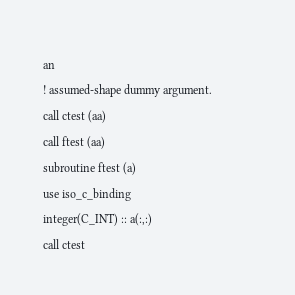an
! assumed-shape dummy argument.
call ctest (aa)
call ftest (aa)
subroutine ftest (a)
use iso_c_binding
integer(C_INT) :: a(:,:)
call ctest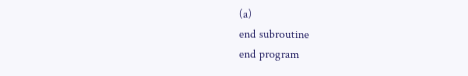(a)
end subroutine
end program